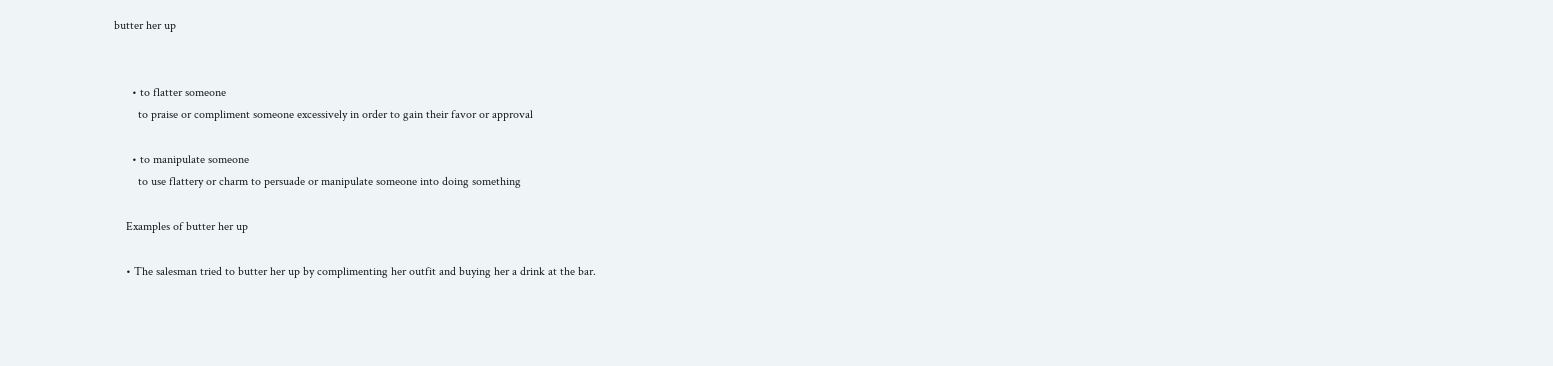butter her up


      • to flatter someone
        to praise or compliment someone excessively in order to gain their favor or approval

      • to manipulate someone
        to use flattery or charm to persuade or manipulate someone into doing something

    Examples of butter her up

    • The salesman tried to butter her up by complimenting her outfit and buying her a drink at the bar.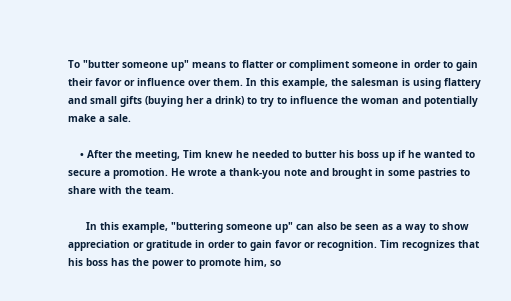To "butter someone up" means to flatter or compliment someone in order to gain their favor or influence over them. In this example, the salesman is using flattery and small gifts (buying her a drink) to try to influence the woman and potentially make a sale.

    • After the meeting, Tim knew he needed to butter his boss up if he wanted to secure a promotion. He wrote a thank-you note and brought in some pastries to share with the team.

      In this example, "buttering someone up" can also be seen as a way to show appreciation or gratitude in order to gain favor or recognition. Tim recognizes that his boss has the power to promote him, so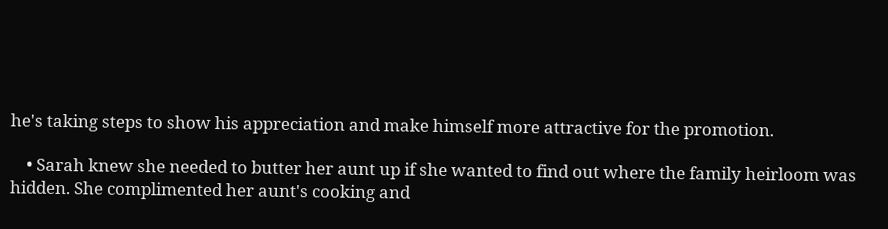he's taking steps to show his appreciation and make himself more attractive for the promotion.

    • Sarah knew she needed to butter her aunt up if she wanted to find out where the family heirloom was hidden. She complimented her aunt's cooking and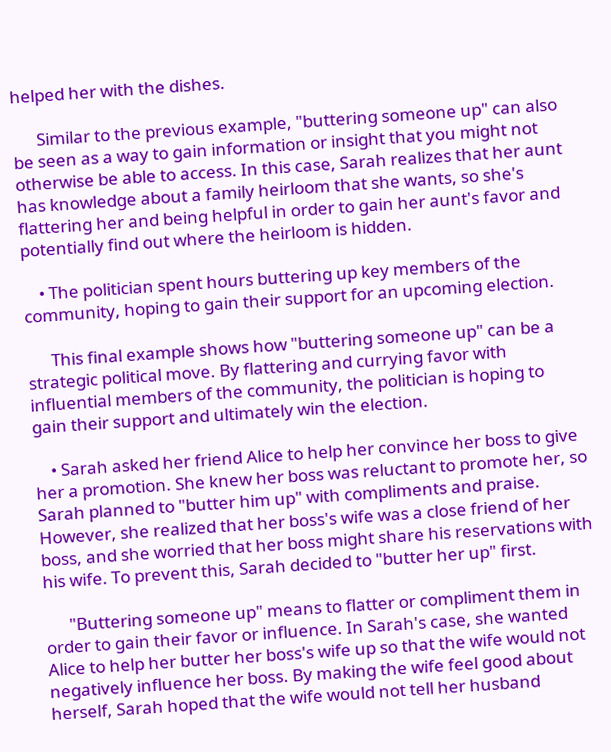helped her with the dishes.

      Similar to the previous example, "buttering someone up" can also be seen as a way to gain information or insight that you might not otherwise be able to access. In this case, Sarah realizes that her aunt has knowledge about a family heirloom that she wants, so she's flattering her and being helpful in order to gain her aunt's favor and potentially find out where the heirloom is hidden.

    • The politician spent hours buttering up key members of the community, hoping to gain their support for an upcoming election.

      This final example shows how "buttering someone up" can be a strategic political move. By flattering and currying favor with influential members of the community, the politician is hoping to gain their support and ultimately win the election.

    • Sarah asked her friend Alice to help her convince her boss to give her a promotion. She knew her boss was reluctant to promote her, so Sarah planned to "butter him up" with compliments and praise. However, she realized that her boss's wife was a close friend of her boss, and she worried that her boss might share his reservations with his wife. To prevent this, Sarah decided to "butter her up" first.

      "Buttering someone up" means to flatter or compliment them in order to gain their favor or influence. In Sarah's case, she wanted Alice to help her butter her boss's wife up so that the wife would not negatively influence her boss. By making the wife feel good about herself, Sarah hoped that the wife would not tell her husband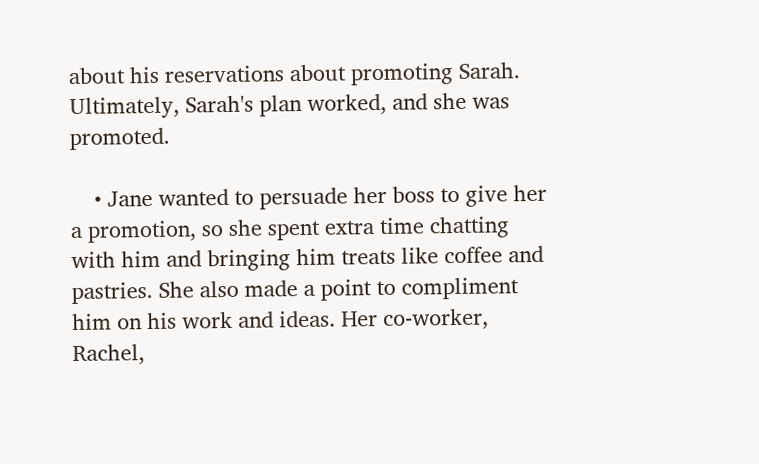about his reservations about promoting Sarah. Ultimately, Sarah's plan worked, and she was promoted.

    • Jane wanted to persuade her boss to give her a promotion, so she spent extra time chatting with him and bringing him treats like coffee and pastries. She also made a point to compliment him on his work and ideas. Her co-worker, Rachel,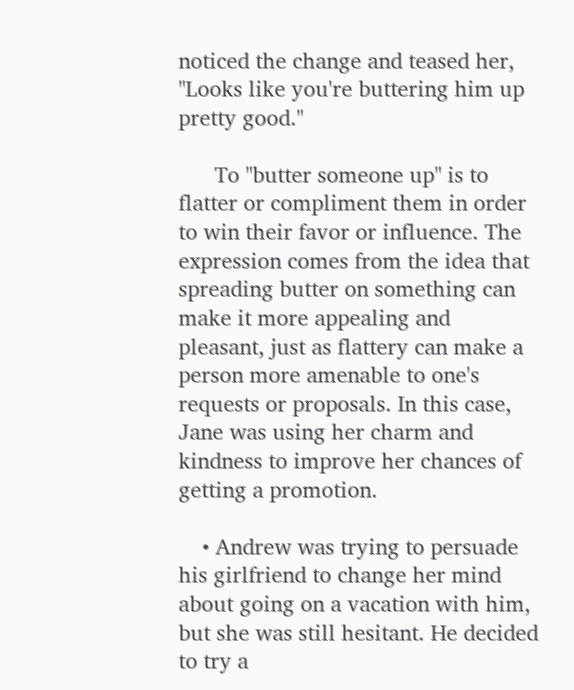noticed the change and teased her, "Looks like you're buttering him up pretty good."

      To "butter someone up" is to flatter or compliment them in order to win their favor or influence. The expression comes from the idea that spreading butter on something can make it more appealing and pleasant, just as flattery can make a person more amenable to one's requests or proposals. In this case, Jane was using her charm and kindness to improve her chances of getting a promotion.

    • Andrew was trying to persuade his girlfriend to change her mind about going on a vacation with him, but she was still hesitant. He decided to try a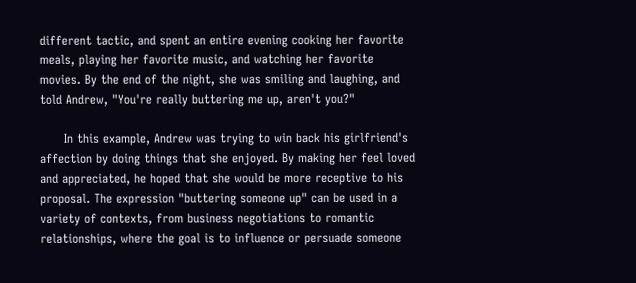different tactic, and spent an entire evening cooking her favorite meals, playing her favorite music, and watching her favorite movies. By the end of the night, she was smiling and laughing, and told Andrew, "You're really buttering me up, aren't you?"

      In this example, Andrew was trying to win back his girlfriend's affection by doing things that she enjoyed. By making her feel loved and appreciated, he hoped that she would be more receptive to his proposal. The expression "buttering someone up" can be used in a variety of contexts, from business negotiations to romantic relationships, where the goal is to influence or persuade someone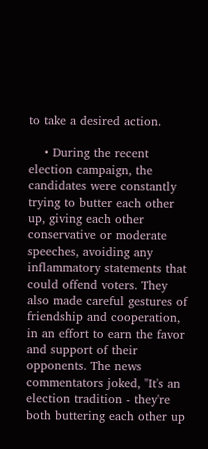to take a desired action.

    • During the recent election campaign, the candidates were constantly trying to butter each other up, giving each other conservative or moderate speeches, avoiding any inflammatory statements that could offend voters. They also made careful gestures of friendship and cooperation, in an effort to earn the favor and support of their opponents. The news commentators joked, "It's an election tradition - they're both buttering each other up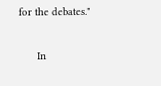for the debates."

      In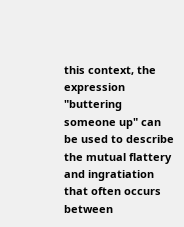this context, the expression "buttering someone up" can be used to describe the mutual flattery and ingratiation that often occurs between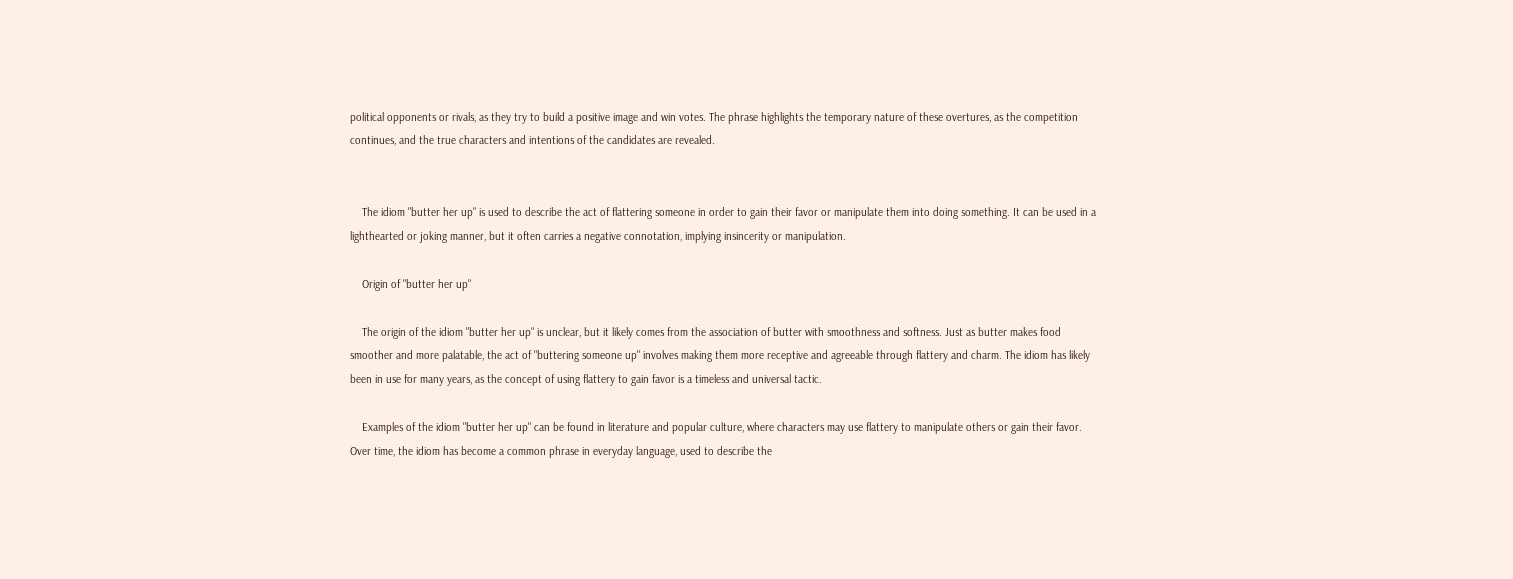political opponents or rivals, as they try to build a positive image and win votes. The phrase highlights the temporary nature of these overtures, as the competition continues, and the true characters and intentions of the candidates are revealed.


    The idiom "butter her up" is used to describe the act of flattering someone in order to gain their favor or manipulate them into doing something. It can be used in a lighthearted or joking manner, but it often carries a negative connotation, implying insincerity or manipulation.

    Origin of "butter her up"

    The origin of the idiom "butter her up" is unclear, but it likely comes from the association of butter with smoothness and softness. Just as butter makes food smoother and more palatable, the act of "buttering someone up" involves making them more receptive and agreeable through flattery and charm. The idiom has likely been in use for many years, as the concept of using flattery to gain favor is a timeless and universal tactic.

    Examples of the idiom "butter her up" can be found in literature and popular culture, where characters may use flattery to manipulate others or gain their favor. Over time, the idiom has become a common phrase in everyday language, used to describe the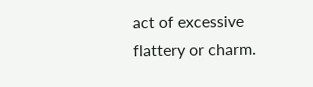act of excessive flattery or charm.